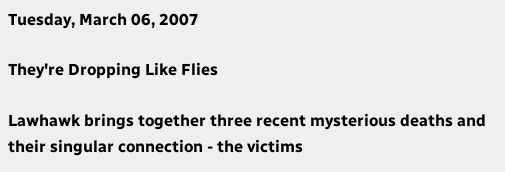Tuesday, March 06, 2007

They're Dropping Like Flies

Lawhawk brings together three recent mysterious deaths and their singular connection - the victims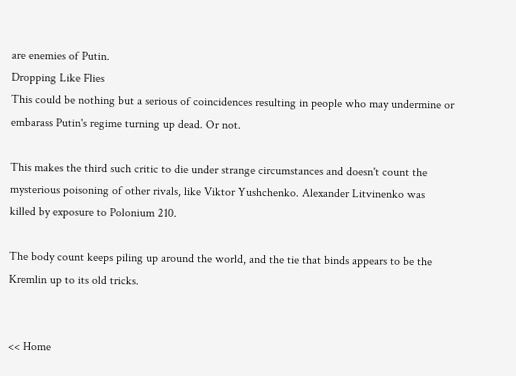are enemies of Putin.
Dropping Like Flies
This could be nothing but a serious of coincidences resulting in people who may undermine or embarass Putin's regime turning up dead. Or not.

This makes the third such critic to die under strange circumstances and doesn't count the mysterious poisoning of other rivals, like Viktor Yushchenko. Alexander Litvinenko was killed by exposure to Polonium 210.

The body count keeps piling up around the world, and the tie that binds appears to be the Kremlin up to its old tricks.


<< Home